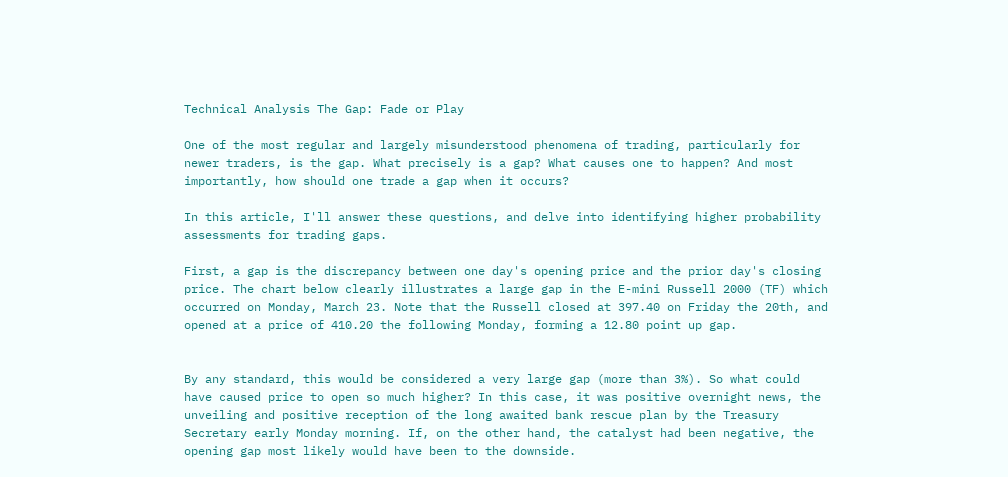Technical Analysis The Gap: Fade or Play

One of the most regular and largely misunderstood phenomena of trading, particularly for newer traders, is the gap. What precisely is a gap? What causes one to happen? And most importantly, how should one trade a gap when it occurs?

In this article, I'll answer these questions, and delve into identifying higher probability assessments for trading gaps.

First, a gap is the discrepancy between one day's opening price and the prior day's closing price. The chart below clearly illustrates a large gap in the E-mini Russell 2000 (TF) which occurred on Monday, March 23. Note that the Russell closed at 397.40 on Friday the 20th, and opened at a price of 410.20 the following Monday, forming a 12.80 point up gap.


By any standard, this would be considered a very large gap (more than 3%). So what could have caused price to open so much higher? In this case, it was positive overnight news, the unveiling and positive reception of the long awaited bank rescue plan by the Treasury Secretary early Monday morning. If, on the other hand, the catalyst had been negative, the opening gap most likely would have been to the downside.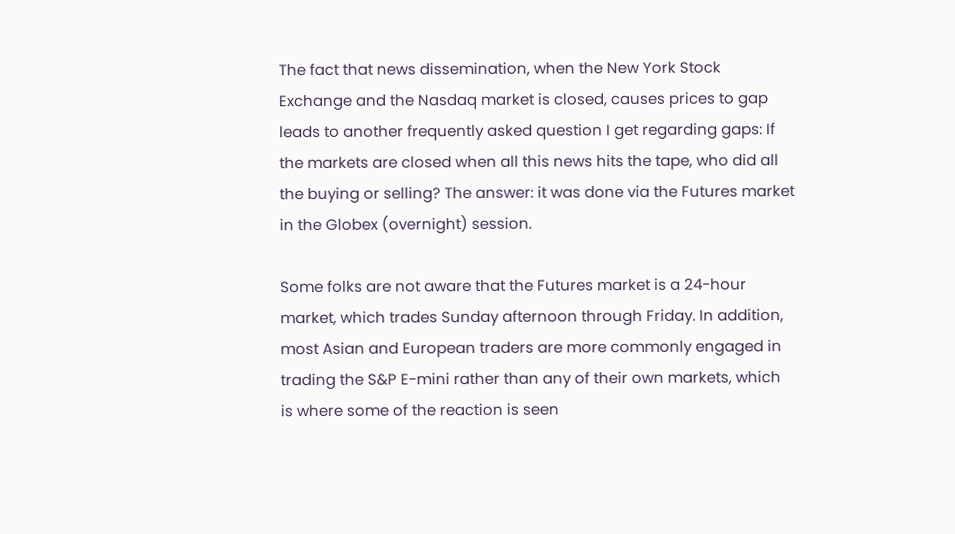The fact that news dissemination, when the New York Stock Exchange and the Nasdaq market is closed, causes prices to gap leads to another frequently asked question I get regarding gaps: If the markets are closed when all this news hits the tape, who did all the buying or selling? The answer: it was done via the Futures market in the Globex (overnight) session.

Some folks are not aware that the Futures market is a 24-hour market, which trades Sunday afternoon through Friday. In addition, most Asian and European traders are more commonly engaged in trading the S&P E-mini rather than any of their own markets, which is where some of the reaction is seen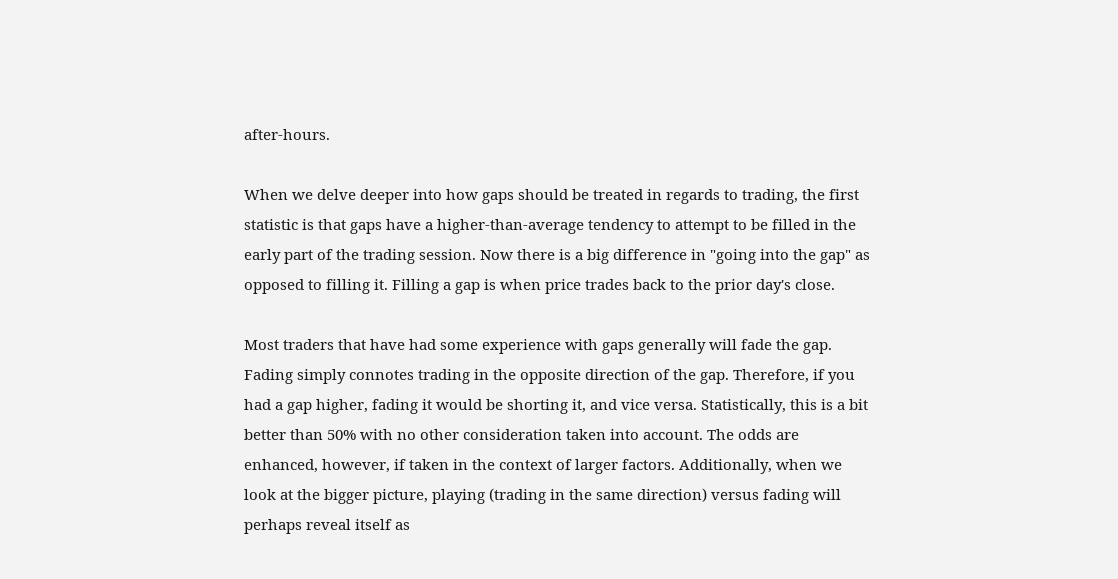after-hours.

When we delve deeper into how gaps should be treated in regards to trading, the first statistic is that gaps have a higher-than-average tendency to attempt to be filled in the early part of the trading session. Now there is a big difference in "going into the gap" as opposed to filling it. Filling a gap is when price trades back to the prior day's close.

Most traders that have had some experience with gaps generally will fade the gap. Fading simply connotes trading in the opposite direction of the gap. Therefore, if you had a gap higher, fading it would be shorting it, and vice versa. Statistically, this is a bit better than 50% with no other consideration taken into account. The odds are enhanced, however, if taken in the context of larger factors. Additionally, when we look at the bigger picture, playing (trading in the same direction) versus fading will perhaps reveal itself as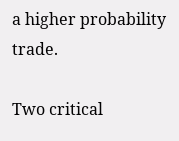a higher probability trade.

Two critical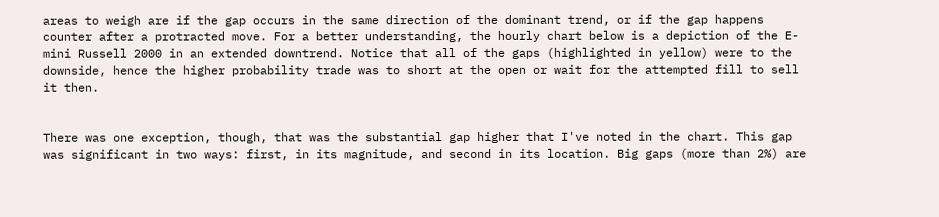areas to weigh are if the gap occurs in the same direction of the dominant trend, or if the gap happens counter after a protracted move. For a better understanding, the hourly chart below is a depiction of the E-mini Russell 2000 in an extended downtrend. Notice that all of the gaps (highlighted in yellow) were to the downside, hence the higher probability trade was to short at the open or wait for the attempted fill to sell it then.


There was one exception, though, that was the substantial gap higher that I've noted in the chart. This gap was significant in two ways: first, in its magnitude, and second in its location. Big gaps (more than 2%) are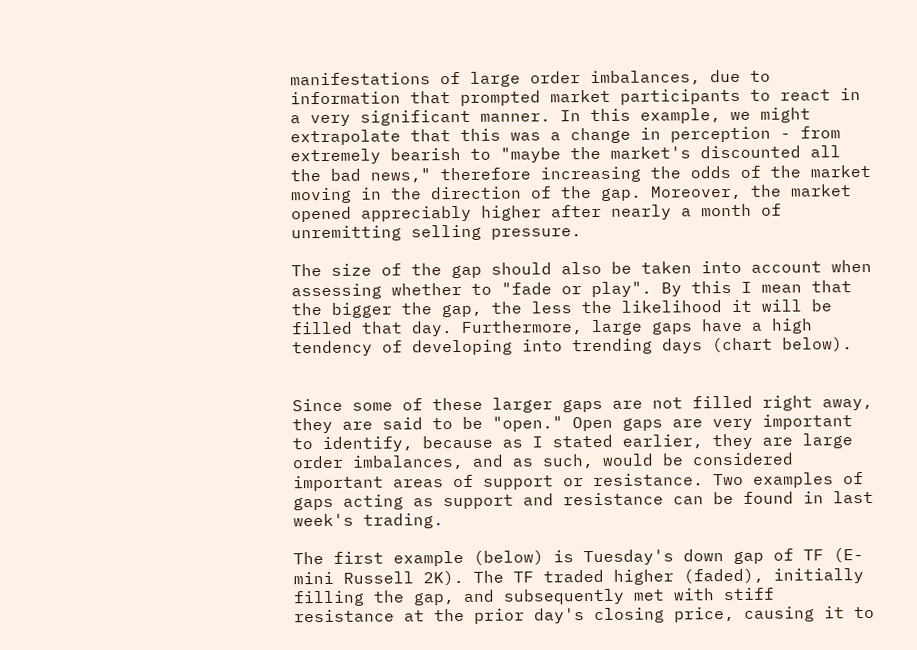manifestations of large order imbalances, due to information that prompted market participants to react in a very significant manner. In this example, we might extrapolate that this was a change in perception - from extremely bearish to "maybe the market's discounted all the bad news," therefore increasing the odds of the market moving in the direction of the gap. Moreover, the market opened appreciably higher after nearly a month of unremitting selling pressure.

The size of the gap should also be taken into account when assessing whether to "fade or play". By this I mean that the bigger the gap, the less the likelihood it will be filled that day. Furthermore, large gaps have a high tendency of developing into trending days (chart below).


Since some of these larger gaps are not filled right away, they are said to be "open." Open gaps are very important to identify, because as I stated earlier, they are large order imbalances, and as such, would be considered important areas of support or resistance. Two examples of gaps acting as support and resistance can be found in last week's trading.

The first example (below) is Tuesday's down gap of TF (E-mini Russell 2K). The TF traded higher (faded), initially filling the gap, and subsequently met with stiff resistance at the prior day's closing price, causing it to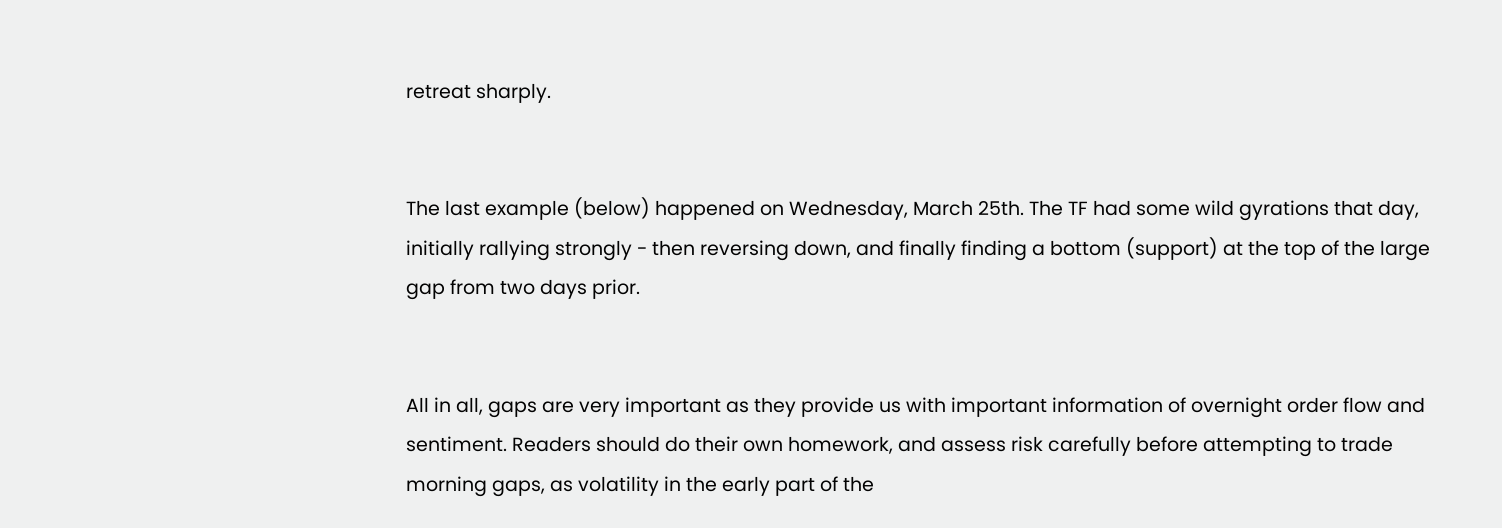retreat sharply.


The last example (below) happened on Wednesday, March 25th. The TF had some wild gyrations that day, initially rallying strongly - then reversing down, and finally finding a bottom (support) at the top of the large gap from two days prior.


All in all, gaps are very important as they provide us with important information of overnight order flow and sentiment. Readers should do their own homework, and assess risk carefully before attempting to trade morning gaps, as volatility in the early part of the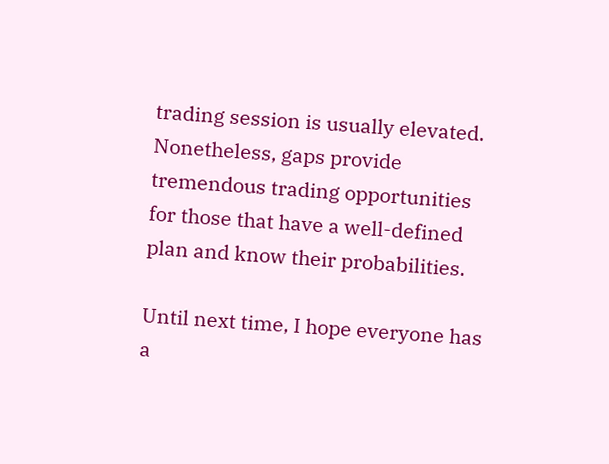trading session is usually elevated. Nonetheless, gaps provide tremendous trading opportunities for those that have a well-defined plan and know their probabilities.

Until next time, I hope everyone has a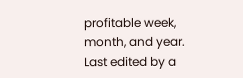profitable week, month, and year.
Last edited by a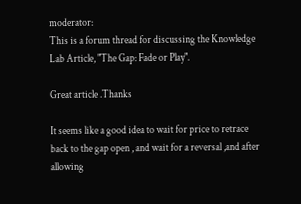moderator:
This is a forum thread for discussing the Knowledge Lab Article, "The Gap: Fade or Play".

Great article .Thanks

It seems like a good idea to wait for price to retrace back to the gap open , and wait for a reversal ,and after allowing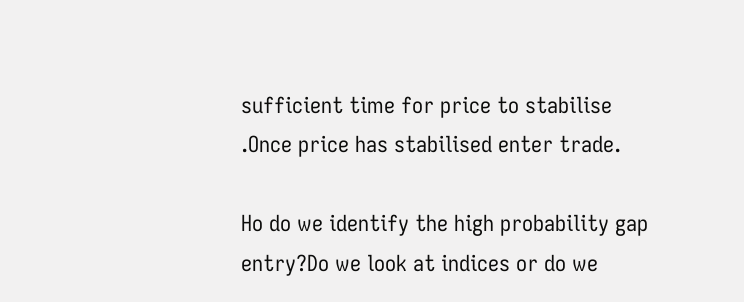sufficient time for price to stabilise .Once price has stabilised enter trade.

Ho do we identify the high probability gap entry?Do we look at indices or do we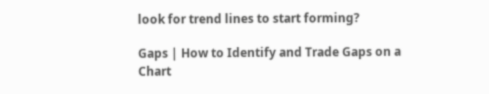look for trend lines to start forming?

Gaps | How to Identify and Trade Gaps on a Chart